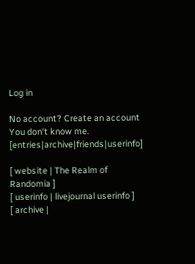Log in

No account? Create an account
You don't know me. [entries|archive|friends|userinfo]

[ website | The Realm of Randomia ]
[ userinfo | livejournal userinfo ]
[ archive |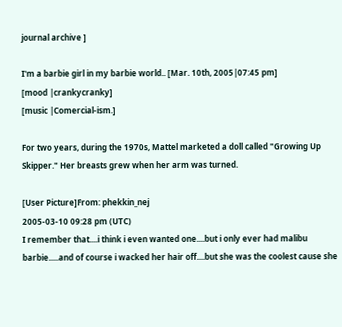journal archive ]

I'm a barbie girl in my barbie world.. [Mar. 10th, 2005|07:45 pm]
[mood |crankycranky]
[music |Comercial-ism.]

For two years, during the 1970s, Mattel marketed a doll called "Growing Up Skipper." Her breasts grew when her arm was turned.

[User Picture]From: phekkin_nej
2005-03-10 09:28 pm (UTC)
I remember that....i think i even wanted one....but i only ever had malibu barbie.....and of course i wacked her hair off....but she was the coolest cause she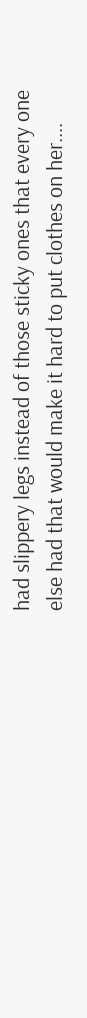had slippery legs instead of those sticky ones that every one else had that would make it hard to put clothes on her....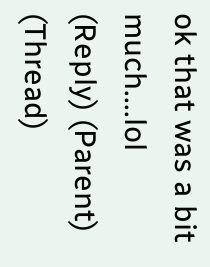ok that was a bit much....lol
(Reply) (Parent) (Thread)